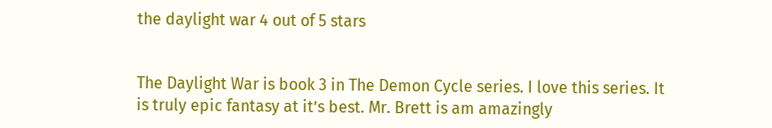the daylight war 4 out of 5 stars


The Daylight War is book 3 in The Demon Cycle series. I love this series. It is truly epic fantasy at it’s best. Mr. Brett is am amazingly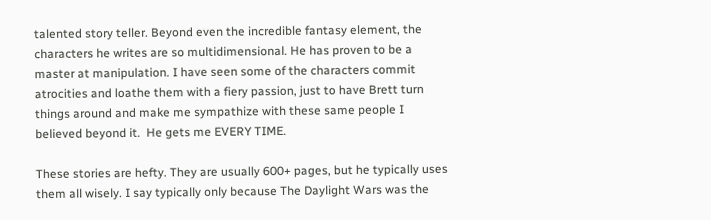talented story teller. Beyond even the incredible fantasy element, the characters he writes are so multidimensional. He has proven to be a master at manipulation. I have seen some of the characters commit atrocities and loathe them with a fiery passion, just to have Brett turn things around and make me sympathize with these same people I believed beyond it.  He gets me EVERY TIME.

These stories are hefty. They are usually 600+ pages, but he typically uses them all wisely. I say typically only because The Daylight Wars was the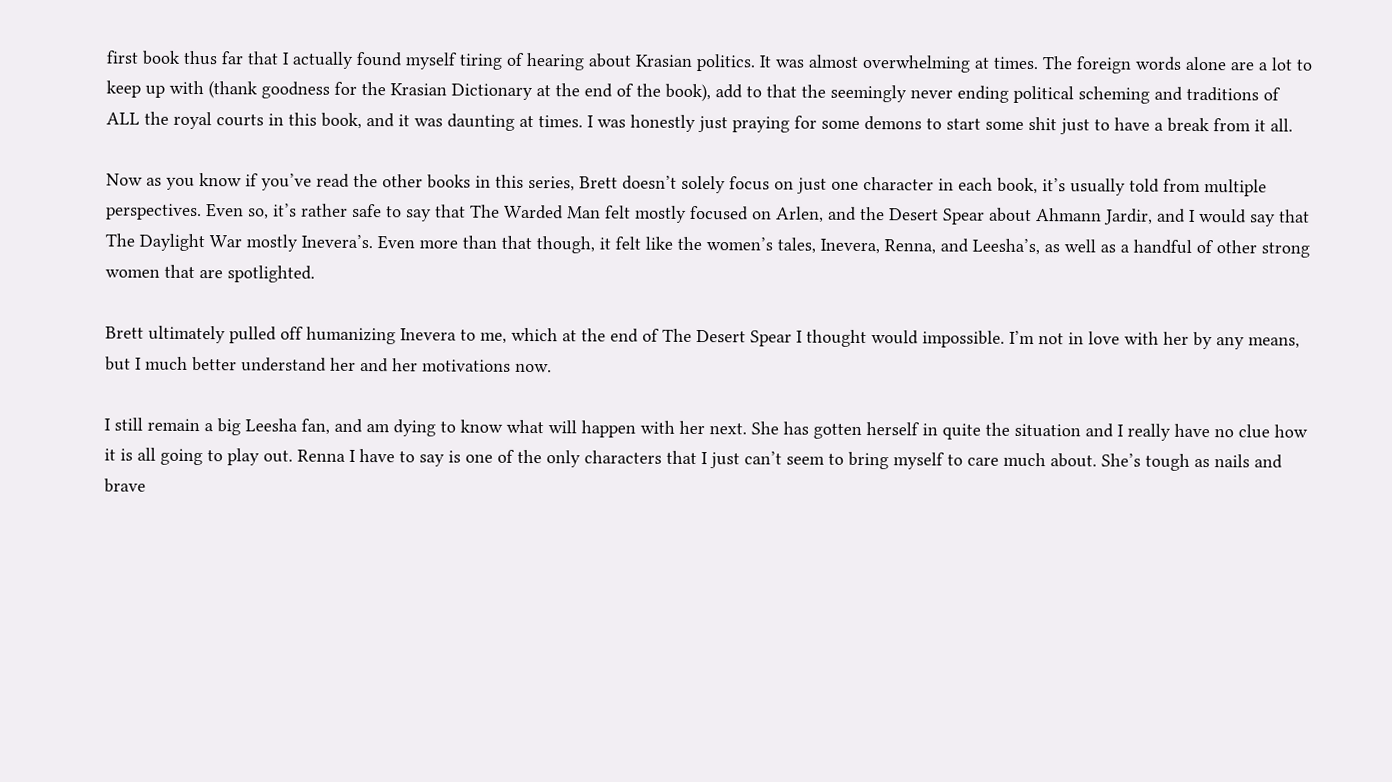first book thus far that I actually found myself tiring of hearing about Krasian politics. It was almost overwhelming at times. The foreign words alone are a lot to keep up with (thank goodness for the Krasian Dictionary at the end of the book), add to that the seemingly never ending political scheming and traditions of ALL the royal courts in this book, and it was daunting at times. I was honestly just praying for some demons to start some shit just to have a break from it all.

Now as you know if you’ve read the other books in this series, Brett doesn’t solely focus on just one character in each book, it’s usually told from multiple perspectives. Even so, it’s rather safe to say that The Warded Man felt mostly focused on Arlen, and the Desert Spear about Ahmann Jardir, and I would say that The Daylight War mostly Inevera’s. Even more than that though, it felt like the women’s tales, Inevera, Renna, and Leesha’s, as well as a handful of other strong women that are spotlighted.

Brett ultimately pulled off humanizing Inevera to me, which at the end of The Desert Spear I thought would impossible. I’m not in love with her by any means, but I much better understand her and her motivations now.

I still remain a big Leesha fan, and am dying to know what will happen with her next. She has gotten herself in quite the situation and I really have no clue how it is all going to play out. Renna I have to say is one of the only characters that I just can’t seem to bring myself to care much about. She’s tough as nails and brave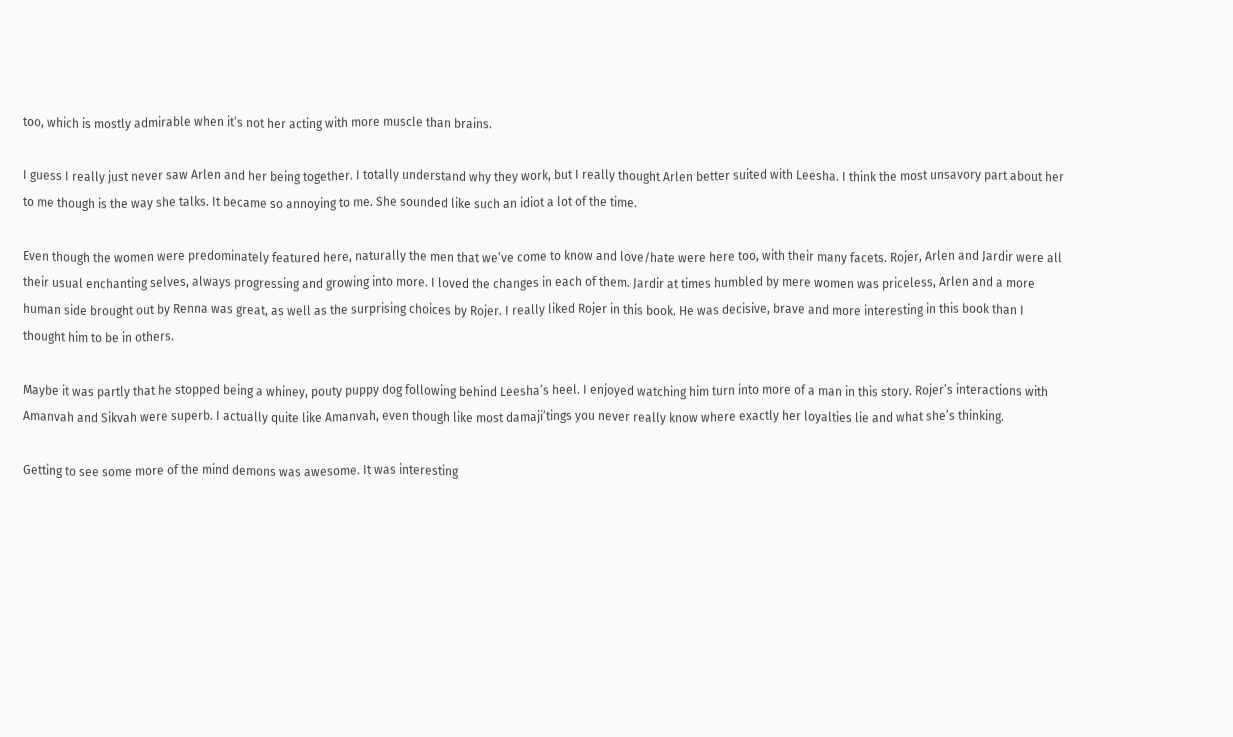too, which is mostly admirable when it’s not her acting with more muscle than brains.

I guess I really just never saw Arlen and her being together. I totally understand why they work, but I really thought Arlen better suited with Leesha. I think the most unsavory part about her to me though is the way she talks. It became so annoying to me. She sounded like such an idiot a lot of the time.

Even though the women were predominately featured here, naturally the men that we’ve come to know and love/hate were here too, with their many facets. Rojer, Arlen and Jardir were all their usual enchanting selves, always progressing and growing into more. I loved the changes in each of them. Jardir at times humbled by mere women was priceless, Arlen and a more human side brought out by Renna was great, as well as the surprising choices by Rojer. I really liked Rojer in this book. He was decisive, brave and more interesting in this book than I thought him to be in others.

Maybe it was partly that he stopped being a whiney, pouty puppy dog following behind Leesha’s heel. I enjoyed watching him turn into more of a man in this story. Rojer’s interactions with Amanvah and Sikvah were superb. I actually quite like Amanvah, even though like most damaji’tings you never really know where exactly her loyalties lie and what she’s thinking.

Getting to see some more of the mind demons was awesome. It was interesting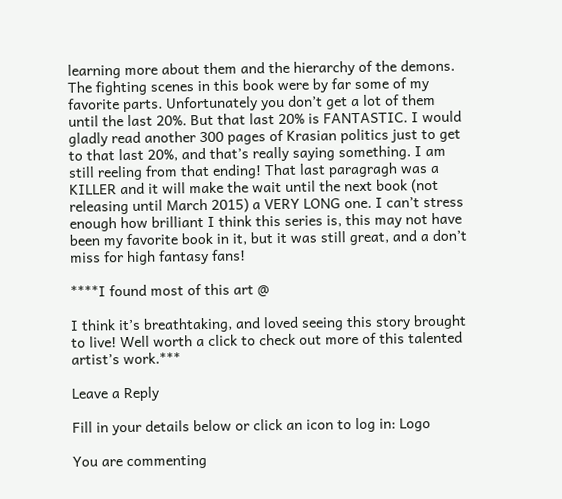learning more about them and the hierarchy of the demons. The fighting scenes in this book were by far some of my favorite parts. Unfortunately you don’t get a lot of them until the last 20%. But that last 20% is FANTASTIC. I would gladly read another 300 pages of Krasian politics just to get to that last 20%, and that’s really saying something. I am still reeling from that ending! That last paragragh was a KILLER and it will make the wait until the next book (not releasing until March 2015) a VERY LONG one. I can’t stress enough how brilliant I think this series is, this may not have been my favorite book in it, but it was still great, and a don’t miss for high fantasy fans!

****I found most of this art @

I think it’s breathtaking, and loved seeing this story brought to live! Well worth a click to check out more of this talented artist’s work.***

Leave a Reply

Fill in your details below or click an icon to log in: Logo

You are commenting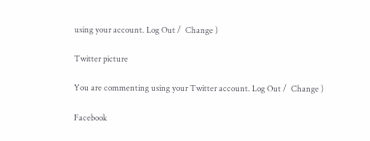using your account. Log Out /  Change )

Twitter picture

You are commenting using your Twitter account. Log Out /  Change )

Facebook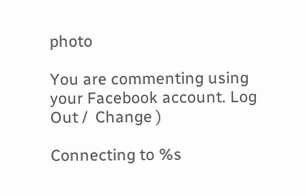photo

You are commenting using your Facebook account. Log Out /  Change )

Connecting to %s